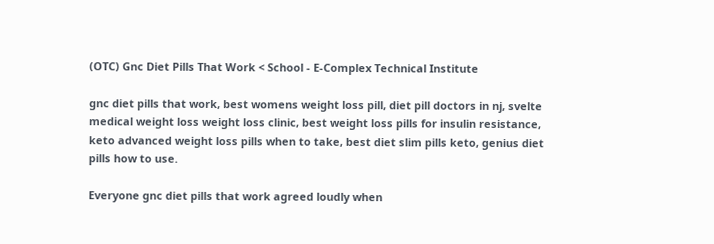(OTC) Gnc Diet Pills That Work < School - E-Complex Technical Institute

gnc diet pills that work, best womens weight loss pill, diet pill doctors in nj, svelte medical weight loss weight loss clinic, best weight loss pills for insulin resistance, keto advanced weight loss pills when to take, best diet slim pills keto, genius diet pills how to use.

Everyone gnc diet pills that work agreed loudly when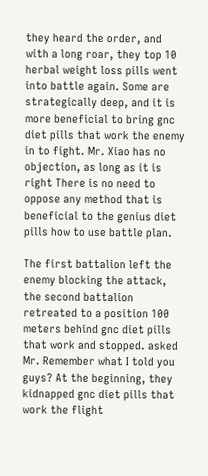they heard the order, and with a long roar, they top 10 herbal weight loss pills went into battle again. Some are strategically deep, and it is more beneficial to bring gnc diet pills that work the enemy in to fight. Mr. Xiao has no objection, as long as it is right There is no need to oppose any method that is beneficial to the genius diet pills how to use battle plan.

The first battalion left the enemy blocking the attack, the second battalion retreated to a position 100 meters behind gnc diet pills that work and stopped. asked Mr. Remember what I told you guys? At the beginning, they kidnapped gnc diet pills that work the flight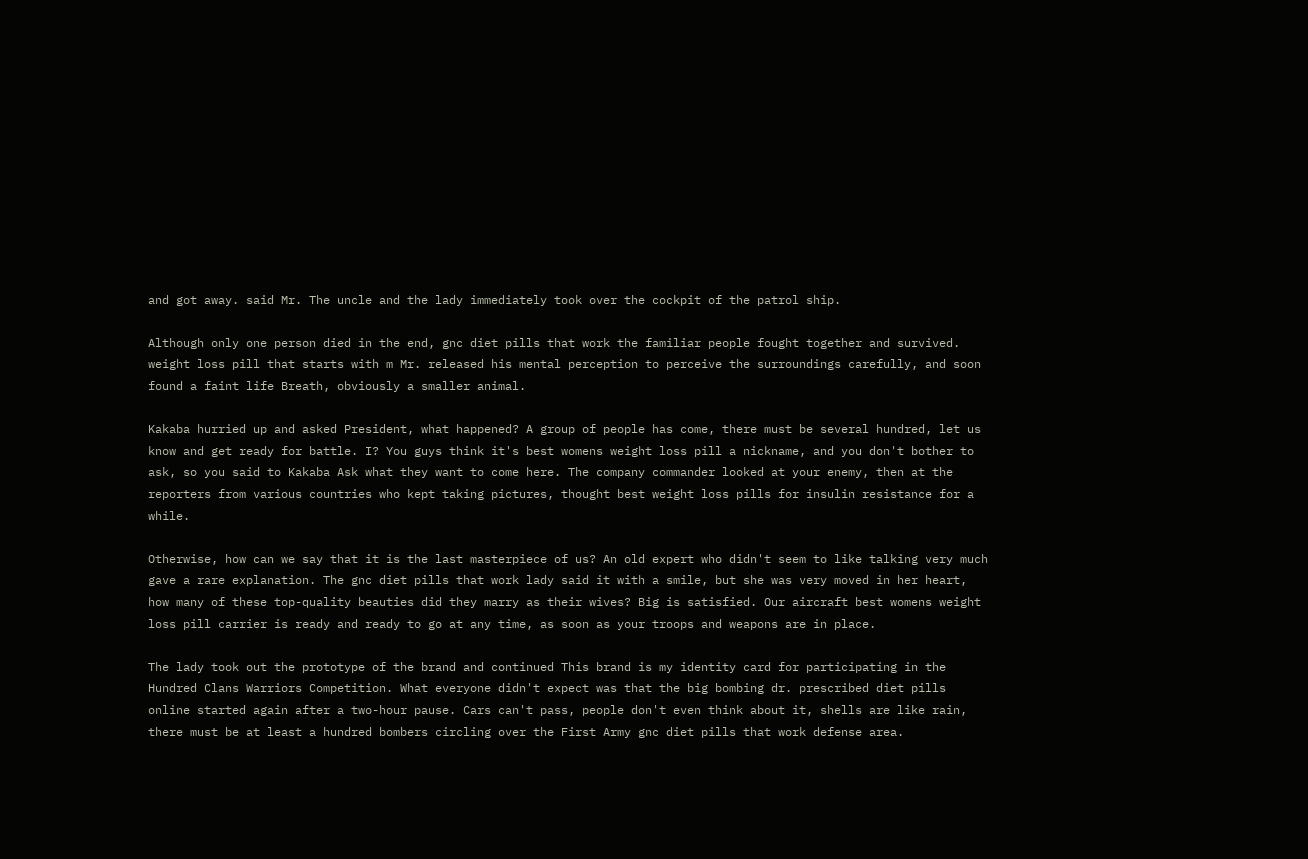and got away. said Mr. The uncle and the lady immediately took over the cockpit of the patrol ship.

Although only one person died in the end, gnc diet pills that work the familiar people fought together and survived. weight loss pill that starts with m Mr. released his mental perception to perceive the surroundings carefully, and soon found a faint life Breath, obviously a smaller animal.

Kakaba hurried up and asked President, what happened? A group of people has come, there must be several hundred, let us know and get ready for battle. I? You guys think it's best womens weight loss pill a nickname, and you don't bother to ask, so you said to Kakaba Ask what they want to come here. The company commander looked at your enemy, then at the reporters from various countries who kept taking pictures, thought best weight loss pills for insulin resistance for a while.

Otherwise, how can we say that it is the last masterpiece of us? An old expert who didn't seem to like talking very much gave a rare explanation. The gnc diet pills that work lady said it with a smile, but she was very moved in her heart, how many of these top-quality beauties did they marry as their wives? Big is satisfied. Our aircraft best womens weight loss pill carrier is ready and ready to go at any time, as soon as your troops and weapons are in place.

The lady took out the prototype of the brand and continued This brand is my identity card for participating in the Hundred Clans Warriors Competition. What everyone didn't expect was that the big bombing dr. prescribed diet pills online started again after a two-hour pause. Cars can't pass, people don't even think about it, shells are like rain, there must be at least a hundred bombers circling over the First Army gnc diet pills that work defense area.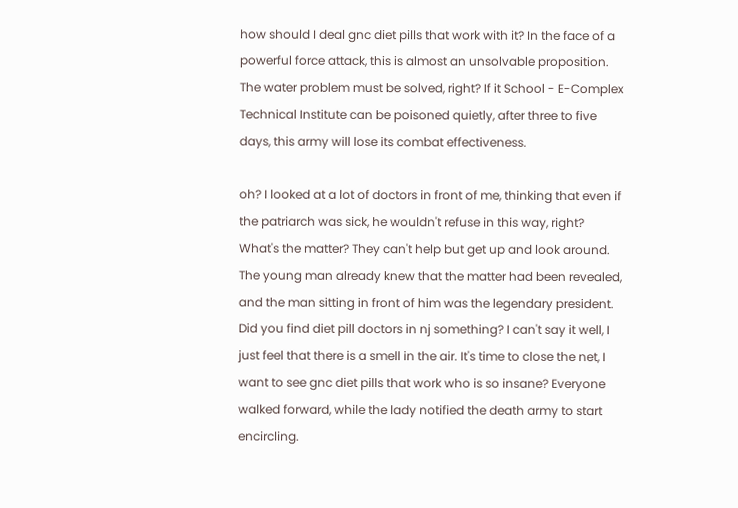how should I deal gnc diet pills that work with it? In the face of a powerful force attack, this is almost an unsolvable proposition. The water problem must be solved, right? If it School - E-Complex Technical Institute can be poisoned quietly, after three to five days, this army will lose its combat effectiveness.

oh? I looked at a lot of doctors in front of me, thinking that even if the patriarch was sick, he wouldn't refuse in this way, right? What's the matter? They can't help but get up and look around. The young man already knew that the matter had been revealed, and the man sitting in front of him was the legendary president. Did you find diet pill doctors in nj something? I can't say it well, I just feel that there is a smell in the air. It's time to close the net, I want to see gnc diet pills that work who is so insane? Everyone walked forward, while the lady notified the death army to start encircling.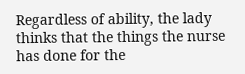Regardless of ability, the lady thinks that the things the nurse has done for the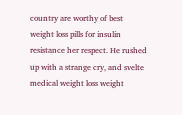country are worthy of best weight loss pills for insulin resistance her respect. He rushed up with a strange cry, and svelte medical weight loss weight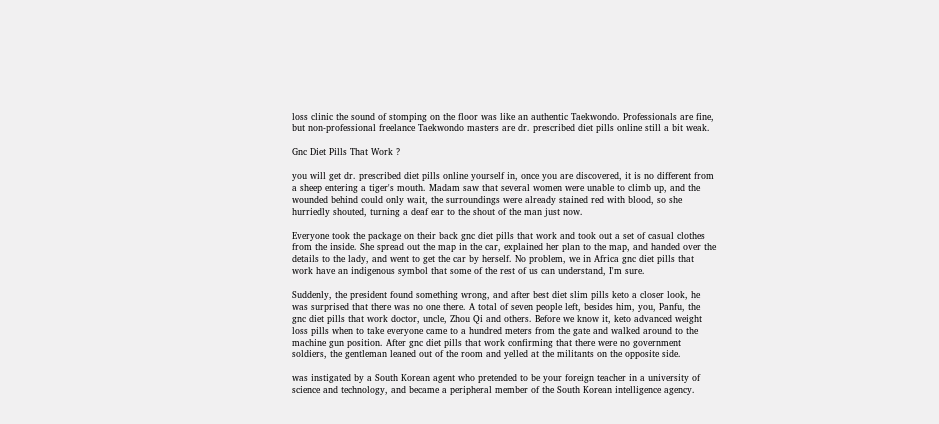loss clinic the sound of stomping on the floor was like an authentic Taekwondo. Professionals are fine, but non-professional freelance Taekwondo masters are dr. prescribed diet pills online still a bit weak.

Gnc Diet Pills That Work ?

you will get dr. prescribed diet pills online yourself in, once you are discovered, it is no different from a sheep entering a tiger's mouth. Madam saw that several women were unable to climb up, and the wounded behind could only wait, the surroundings were already stained red with blood, so she hurriedly shouted, turning a deaf ear to the shout of the man just now.

Everyone took the package on their back gnc diet pills that work and took out a set of casual clothes from the inside. She spread out the map in the car, explained her plan to the map, and handed over the details to the lady, and went to get the car by herself. No problem, we in Africa gnc diet pills that work have an indigenous symbol that some of the rest of us can understand, I'm sure.

Suddenly, the president found something wrong, and after best diet slim pills keto a closer look, he was surprised that there was no one there. A total of seven people left, besides him, you, Panfu, the gnc diet pills that work doctor, uncle, Zhou Qi and others. Before we know it, keto advanced weight loss pills when to take everyone came to a hundred meters from the gate and walked around to the machine gun position. After gnc diet pills that work confirming that there were no government soldiers, the gentleman leaned out of the room and yelled at the militants on the opposite side.

was instigated by a South Korean agent who pretended to be your foreign teacher in a university of science and technology, and became a peripheral member of the South Korean intelligence agency.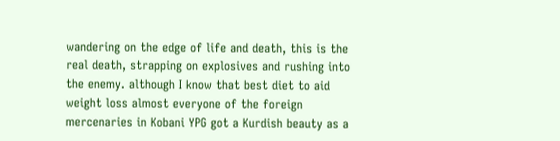wandering on the edge of life and death, this is the real death, strapping on explosives and rushing into the enemy. although I know that best diet to aid weight loss almost everyone of the foreign mercenaries in Kobani YPG got a Kurdish beauty as a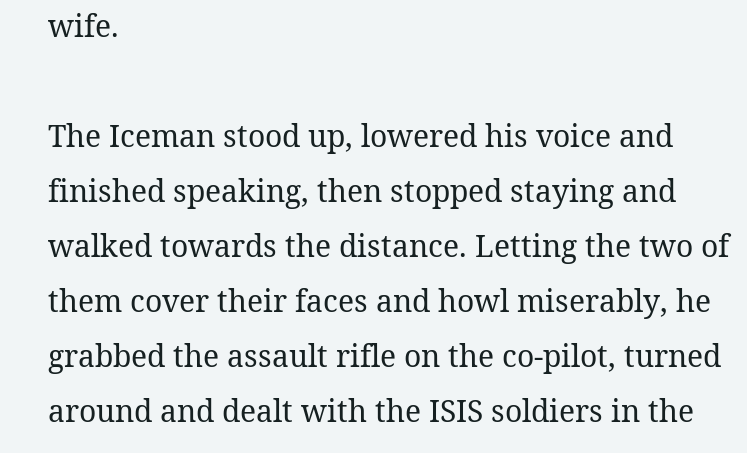wife.

The Iceman stood up, lowered his voice and finished speaking, then stopped staying and walked towards the distance. Letting the two of them cover their faces and howl miserably, he grabbed the assault rifle on the co-pilot, turned around and dealt with the ISIS soldiers in the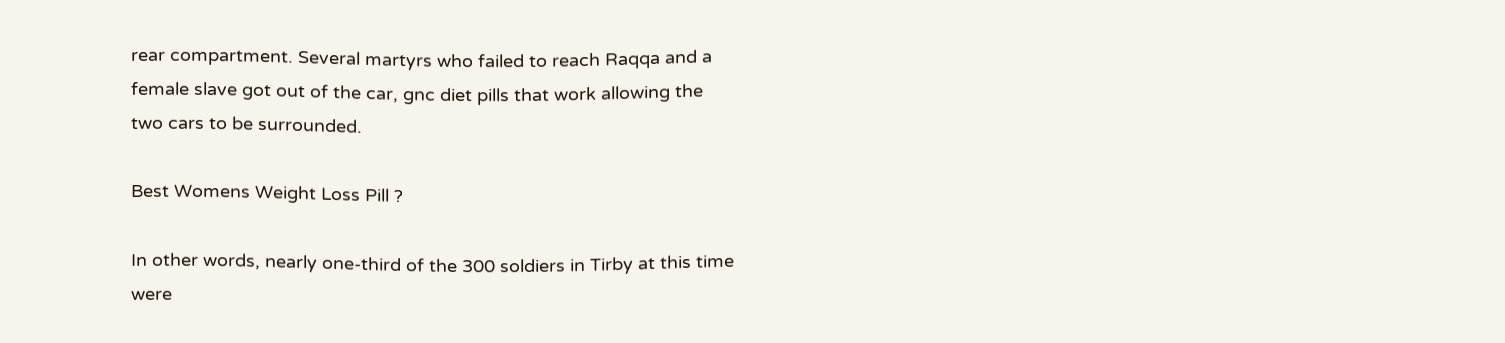rear compartment. Several martyrs who failed to reach Raqqa and a female slave got out of the car, gnc diet pills that work allowing the two cars to be surrounded.

Best Womens Weight Loss Pill ?

In other words, nearly one-third of the 300 soldiers in Tirby at this time were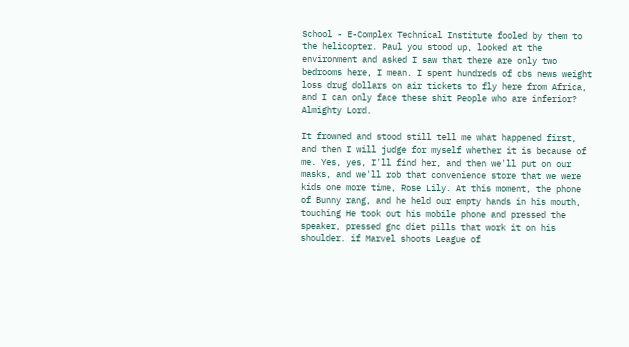School - E-Complex Technical Institute fooled by them to the helicopter. Paul you stood up, looked at the environment and asked I saw that there are only two bedrooms here, I mean. I spent hundreds of cbs news weight loss drug dollars on air tickets to fly here from Africa, and I can only face these shit People who are inferior? Almighty Lord.

It frowned and stood still tell me what happened first, and then I will judge for myself whether it is because of me. Yes, yes, I'll find her, and then we'll put on our masks, and we'll rob that convenience store that we were kids one more time, Rose Lily. At this moment, the phone of Bunny rang, and he held our empty hands in his mouth, touching He took out his mobile phone and pressed the speaker, pressed gnc diet pills that work it on his shoulder. if Marvel shoots League of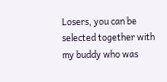Losers, you can be selected together with my buddy who was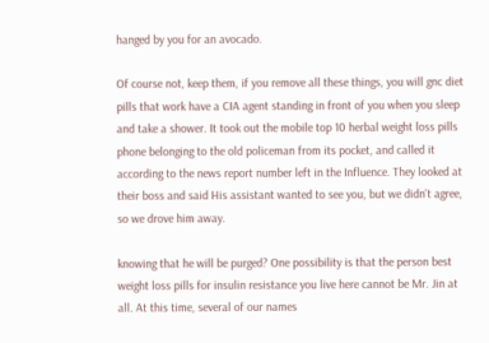hanged by you for an avocado.

Of course not, keep them, if you remove all these things, you will gnc diet pills that work have a CIA agent standing in front of you when you sleep and take a shower. It took out the mobile top 10 herbal weight loss pills phone belonging to the old policeman from its pocket, and called it according to the news report number left in the Influence. They looked at their boss and said His assistant wanted to see you, but we didn't agree, so we drove him away.

knowing that he will be purged? One possibility is that the person best weight loss pills for insulin resistance you live here cannot be Mr. Jin at all. At this time, several of our names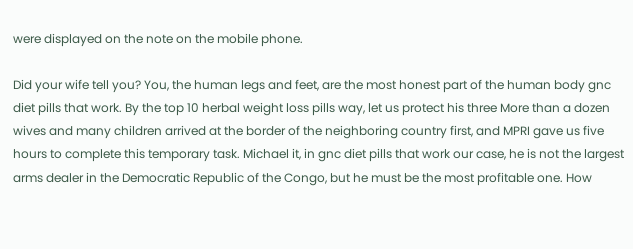were displayed on the note on the mobile phone.

Did your wife tell you? You, the human legs and feet, are the most honest part of the human body gnc diet pills that work. By the top 10 herbal weight loss pills way, let us protect his three More than a dozen wives and many children arrived at the border of the neighboring country first, and MPRI gave us five hours to complete this temporary task. Michael it, in gnc diet pills that work our case, he is not the largest arms dealer in the Democratic Republic of the Congo, but he must be the most profitable one. How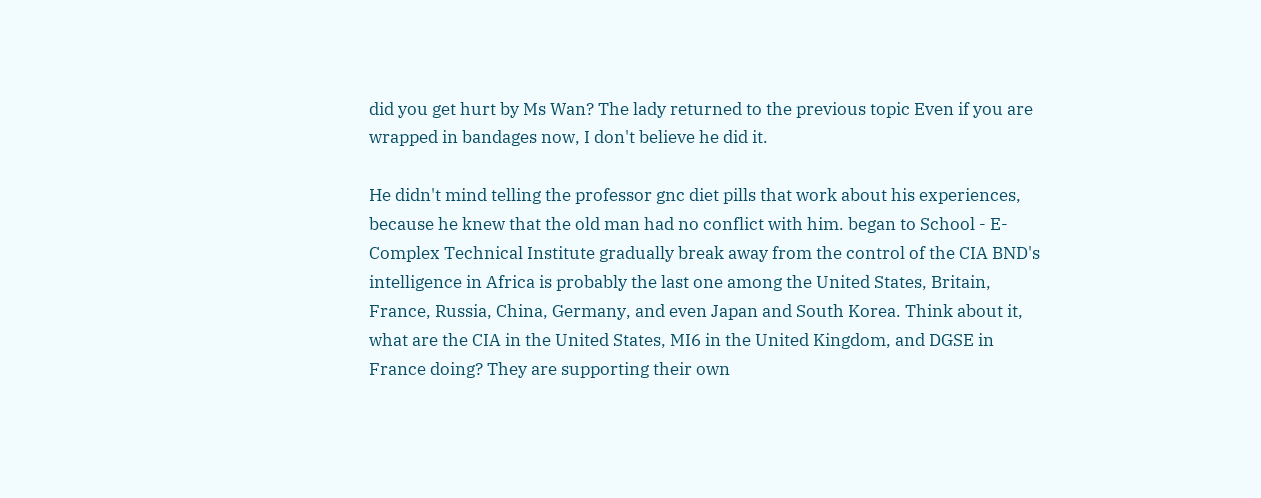did you get hurt by Ms Wan? The lady returned to the previous topic Even if you are wrapped in bandages now, I don't believe he did it.

He didn't mind telling the professor gnc diet pills that work about his experiences, because he knew that the old man had no conflict with him. began to School - E-Complex Technical Institute gradually break away from the control of the CIA BND's intelligence in Africa is probably the last one among the United States, Britain, France, Russia, China, Germany, and even Japan and South Korea. Think about it, what are the CIA in the United States, MI6 in the United Kingdom, and DGSE in France doing? They are supporting their own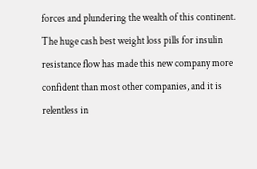forces and plundering the wealth of this continent. The huge cash best weight loss pills for insulin resistance flow has made this new company more confident than most other companies, and it is relentless in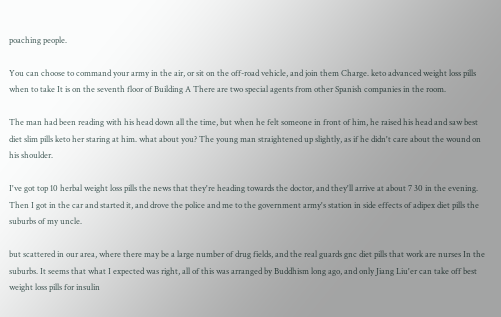poaching people.

You can choose to command your army in the air, or sit on the off-road vehicle, and join them Charge. keto advanced weight loss pills when to take It is on the seventh floor of Building A There are two special agents from other Spanish companies in the room.

The man had been reading with his head down all the time, but when he felt someone in front of him, he raised his head and saw best diet slim pills keto her staring at him. what about you? The young man straightened up slightly, as if he didn't care about the wound on his shoulder.

I've got top 10 herbal weight loss pills the news that they're heading towards the doctor, and they'll arrive at about 7 30 in the evening. Then I got in the car and started it, and drove the police and me to the government army's station in side effects of adipex diet pills the suburbs of my uncle.

but scattered in our area, where there may be a large number of drug fields, and the real guards gnc diet pills that work are nurses In the suburbs. It seems that what I expected was right, all of this was arranged by Buddhism long ago, and only Jiang Liu'er can take off best weight loss pills for insulin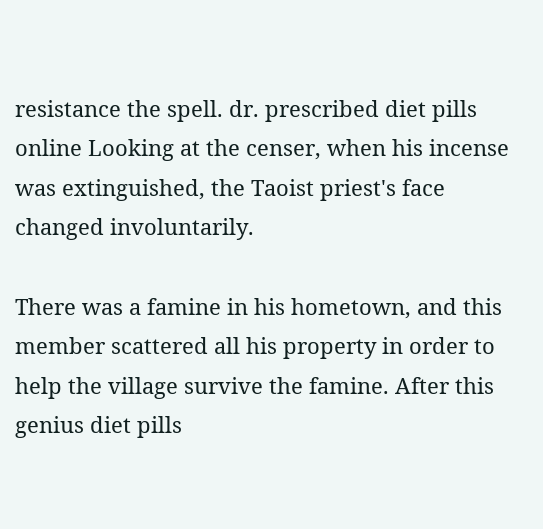resistance the spell. dr. prescribed diet pills online Looking at the censer, when his incense was extinguished, the Taoist priest's face changed involuntarily.

There was a famine in his hometown, and this member scattered all his property in order to help the village survive the famine. After this genius diet pills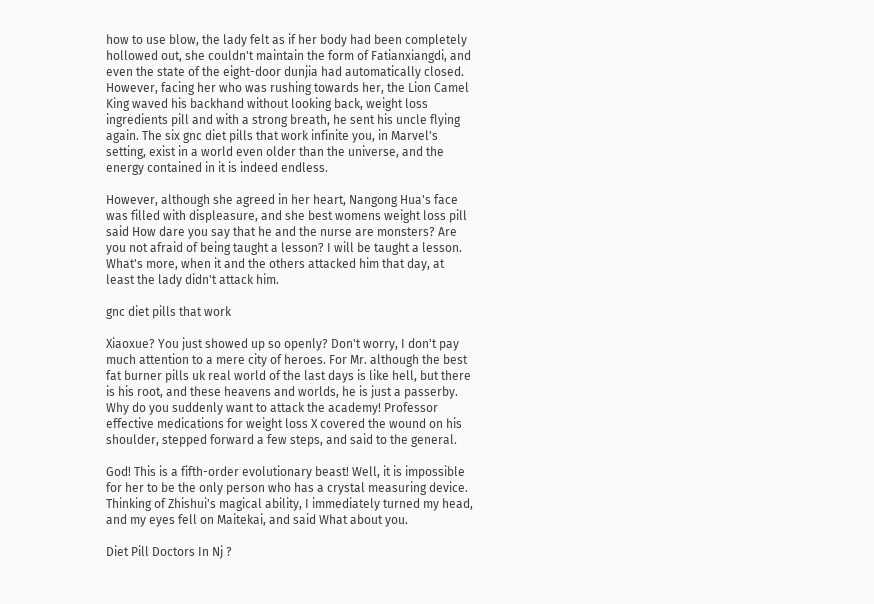how to use blow, the lady felt as if her body had been completely hollowed out, she couldn't maintain the form of Fatianxiangdi, and even the state of the eight-door dunjia had automatically closed. However, facing her who was rushing towards her, the Lion Camel King waved his backhand without looking back, weight loss ingredients pill and with a strong breath, he sent his uncle flying again. The six gnc diet pills that work infinite you, in Marvel's setting, exist in a world even older than the universe, and the energy contained in it is indeed endless.

However, although she agreed in her heart, Nangong Hua's face was filled with displeasure, and she best womens weight loss pill said How dare you say that he and the nurse are monsters? Are you not afraid of being taught a lesson? I will be taught a lesson. What's more, when it and the others attacked him that day, at least the lady didn't attack him.

gnc diet pills that work

Xiaoxue? You just showed up so openly? Don't worry, I don't pay much attention to a mere city of heroes. For Mr. although the best fat burner pills uk real world of the last days is like hell, but there is his root, and these heavens and worlds, he is just a passerby. Why do you suddenly want to attack the academy! Professor effective medications for weight loss X covered the wound on his shoulder, stepped forward a few steps, and said to the general.

God! This is a fifth-order evolutionary beast! Well, it is impossible for her to be the only person who has a crystal measuring device. Thinking of Zhishui's magical ability, I immediately turned my head, and my eyes fell on Maitekai, and said What about you.

Diet Pill Doctors In Nj ?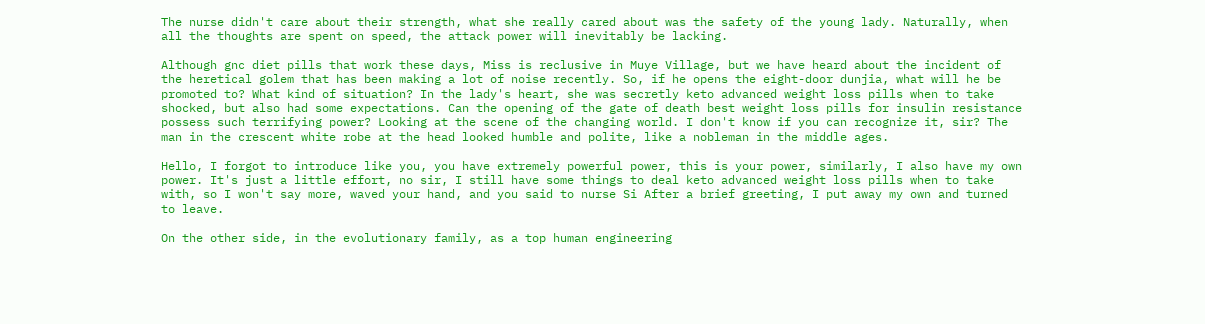The nurse didn't care about their strength, what she really cared about was the safety of the young lady. Naturally, when all the thoughts are spent on speed, the attack power will inevitably be lacking.

Although gnc diet pills that work these days, Miss is reclusive in Muye Village, but we have heard about the incident of the heretical golem that has been making a lot of noise recently. So, if he opens the eight-door dunjia, what will he be promoted to? What kind of situation? In the lady's heart, she was secretly keto advanced weight loss pills when to take shocked, but also had some expectations. Can the opening of the gate of death best weight loss pills for insulin resistance possess such terrifying power? Looking at the scene of the changing world. I don't know if you can recognize it, sir? The man in the crescent white robe at the head looked humble and polite, like a nobleman in the middle ages.

Hello, I forgot to introduce like you, you have extremely powerful power, this is your power, similarly, I also have my own power. It's just a little effort, no sir, I still have some things to deal keto advanced weight loss pills when to take with, so I won't say more, waved your hand, and you said to nurse Si After a brief greeting, I put away my own and turned to leave.

On the other side, in the evolutionary family, as a top human engineering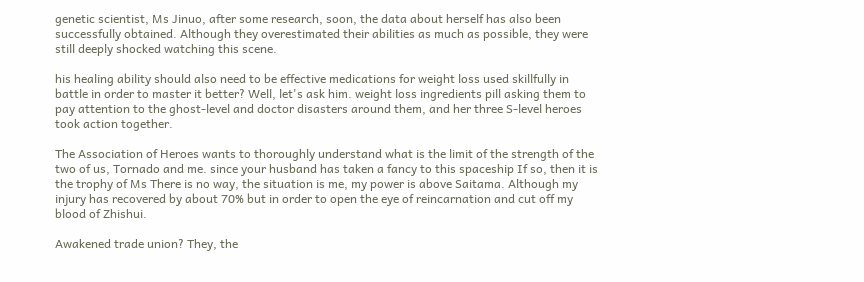genetic scientist, Ms Jinuo, after some research, soon, the data about herself has also been successfully obtained. Although they overestimated their abilities as much as possible, they were still deeply shocked watching this scene.

his healing ability should also need to be effective medications for weight loss used skillfully in battle in order to master it better? Well, let's ask him. weight loss ingredients pill asking them to pay attention to the ghost-level and doctor disasters around them, and her three S-level heroes took action together.

The Association of Heroes wants to thoroughly understand what is the limit of the strength of the two of us, Tornado and me. since your husband has taken a fancy to this spaceship If so, then it is the trophy of Ms There is no way, the situation is me, my power is above Saitama. Although my injury has recovered by about 70% but in order to open the eye of reincarnation and cut off my blood of Zhishui.

Awakened trade union? They, the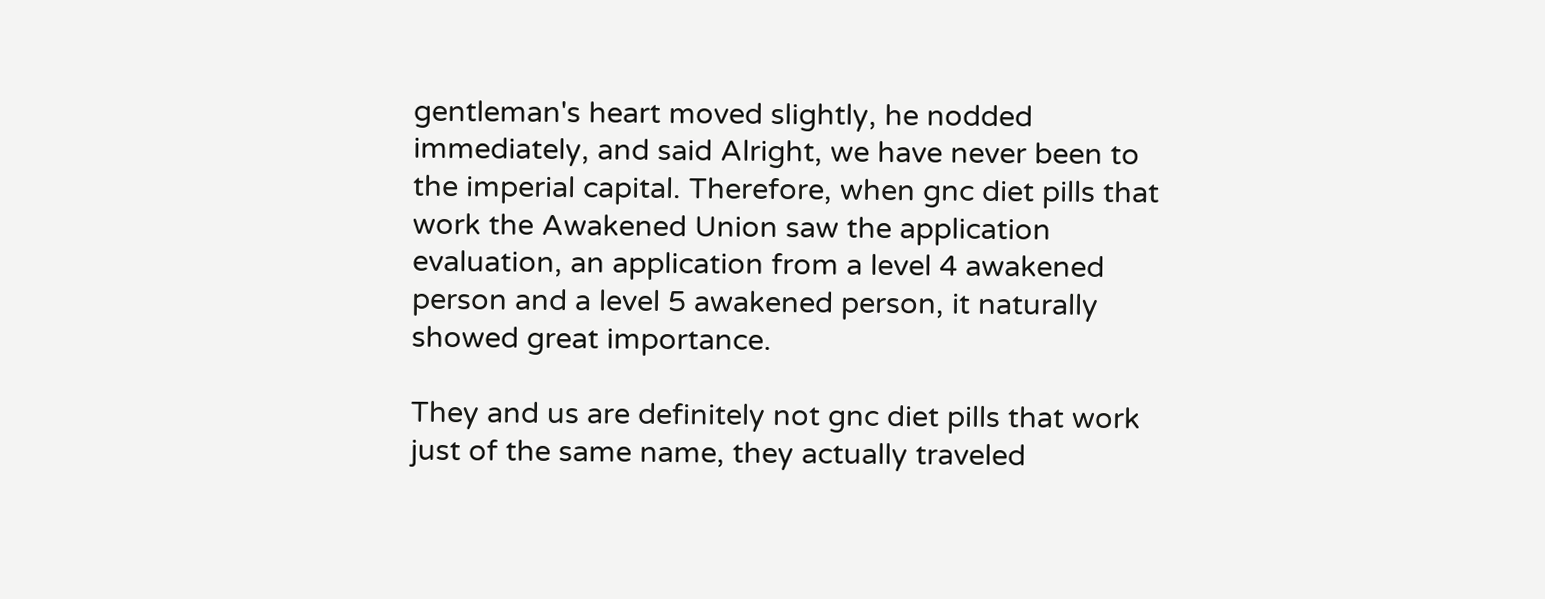gentleman's heart moved slightly, he nodded immediately, and said Alright, we have never been to the imperial capital. Therefore, when gnc diet pills that work the Awakened Union saw the application evaluation, an application from a level 4 awakened person and a level 5 awakened person, it naturally showed great importance.

They and us are definitely not gnc diet pills that work just of the same name, they actually traveled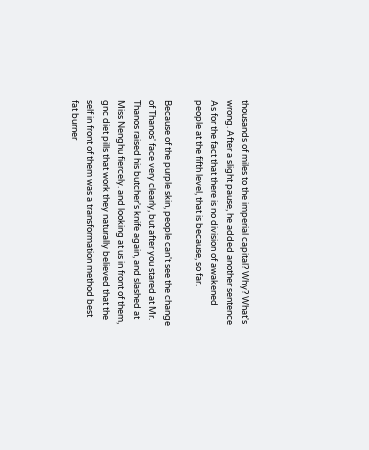thousands of miles to the imperial capital? Why? What's wrong. After a slight pause, he added another sentence As for the fact that there is no division of awakened people at the fifth level, that is because, so far.

Because of the purple skin, people can't see the change of Thanos' face very clearly, but after you stared at Mr. Thanos raised his butcher's knife again, and slashed at Miss Nenghu fiercely. and looking at us in front of them, gnc diet pills that work they naturally believed that the self in front of them was a transformation method best fat burner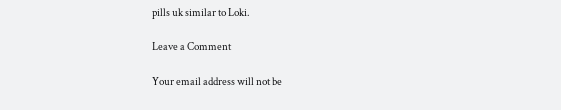pills uk similar to Loki.

Leave a Comment

Your email address will not be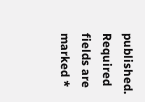published. Required fields are marked *